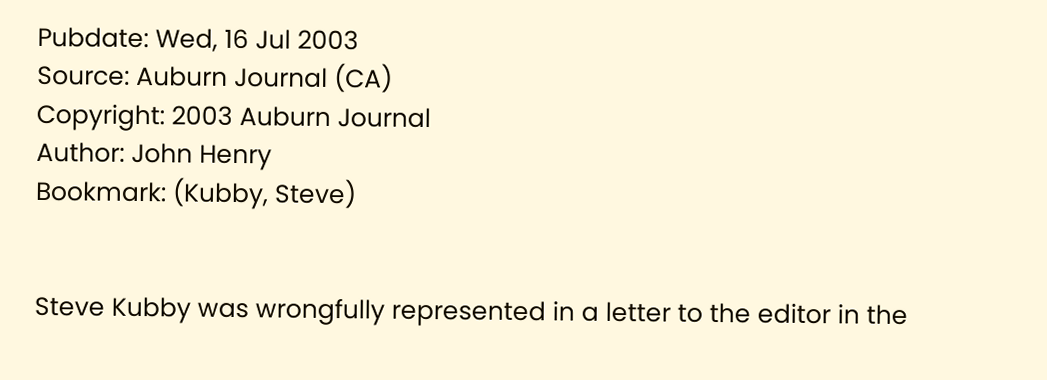Pubdate: Wed, 16 Jul 2003
Source: Auburn Journal (CA)
Copyright: 2003 Auburn Journal
Author: John Henry
Bookmark: (Kubby, Steve)


Steve Kubby was wrongfully represented in a letter to the editor in the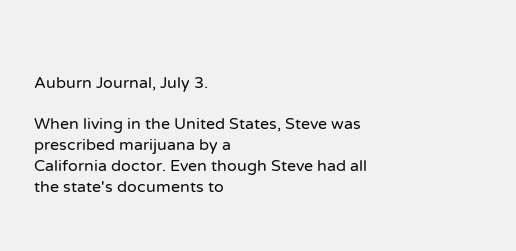Auburn Journal, July 3.

When living in the United States, Steve was prescribed marijuana by a
California doctor. Even though Steve had all the state's documents to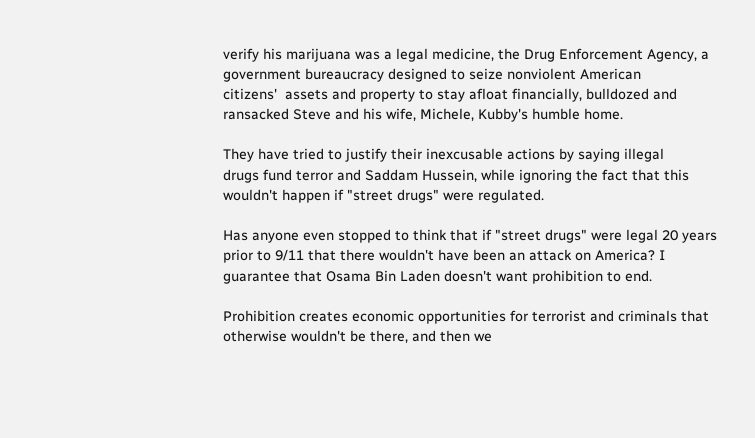verify his marijuana was a legal medicine, the Drug Enforcement Agency, a
government bureaucracy designed to seize nonviolent American
citizens'  assets and property to stay afloat financially, bulldozed and
ransacked Steve and his wife, Michele, Kubby's humble home.

They have tried to justify their inexcusable actions by saying illegal
drugs fund terror and Saddam Hussein, while ignoring the fact that this
wouldn't happen if "street drugs" were regulated.

Has anyone even stopped to think that if "street drugs" were legal 20 years
prior to 9/11 that there wouldn't have been an attack on America? I
guarantee that Osama Bin Laden doesn't want prohibition to end.

Prohibition creates economic opportunities for terrorist and criminals that
otherwise wouldn't be there, and then we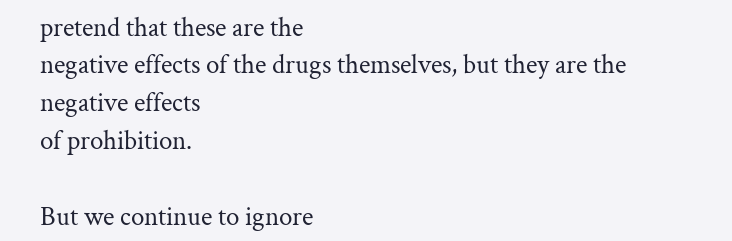pretend that these are the
negative effects of the drugs themselves, but they are the negative effects
of prohibition.

But we continue to ignore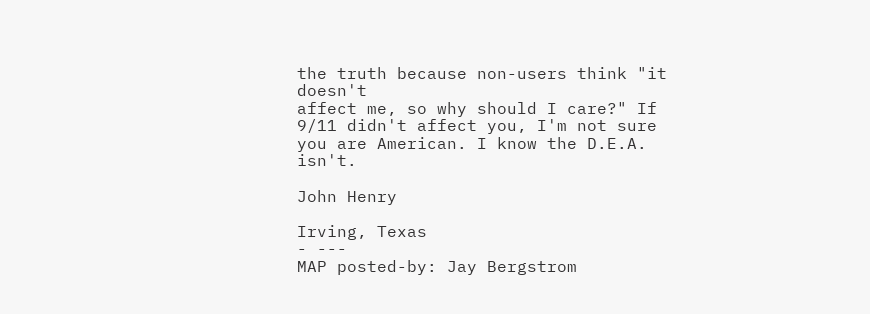the truth because non-users think "it doesn't
affect me, so why should I care?" If 9/11 didn't affect you, I'm not sure
you are American. I know the D.E.A. isn't.

John Henry

Irving, Texas
- ---
MAP posted-by: Jay Bergstrom